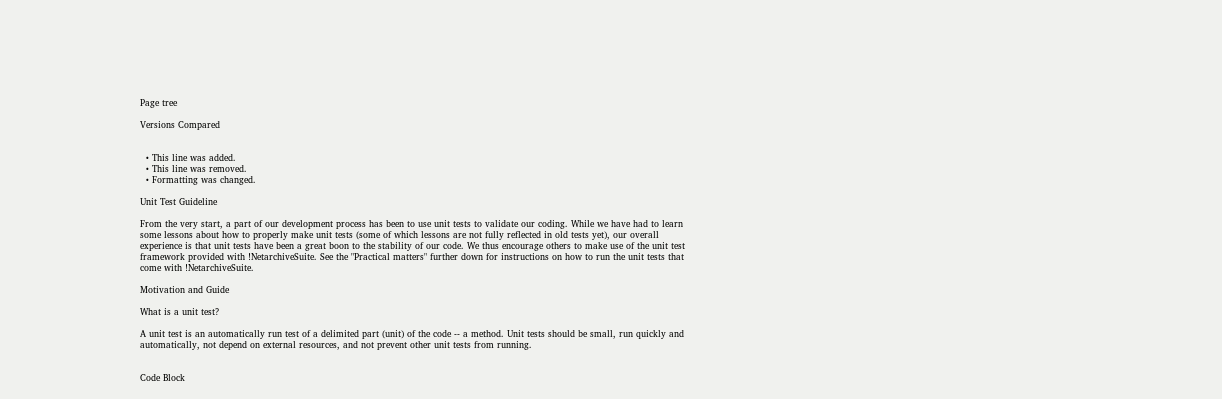Page tree

Versions Compared


  • This line was added.
  • This line was removed.
  • Formatting was changed.

Unit Test Guideline

From the very start, a part of our development process has been to use unit tests to validate our coding. While we have had to learn some lessons about how to properly make unit tests (some of which lessons are not fully reflected in old tests yet), our overall experience is that unit tests have been a great boon to the stability of our code. We thus encourage others to make use of the unit test framework provided with !NetarchiveSuite. See the "Practical matters" further down for instructions on how to run the unit tests that come with !NetarchiveSuite.

Motivation and Guide

What is a unit test?

A unit test is an automatically run test of a delimited part (unit) of the code -- a method. Unit tests should be small, run quickly and automatically, not depend on external resources, and not prevent other unit tests from running.


Code Block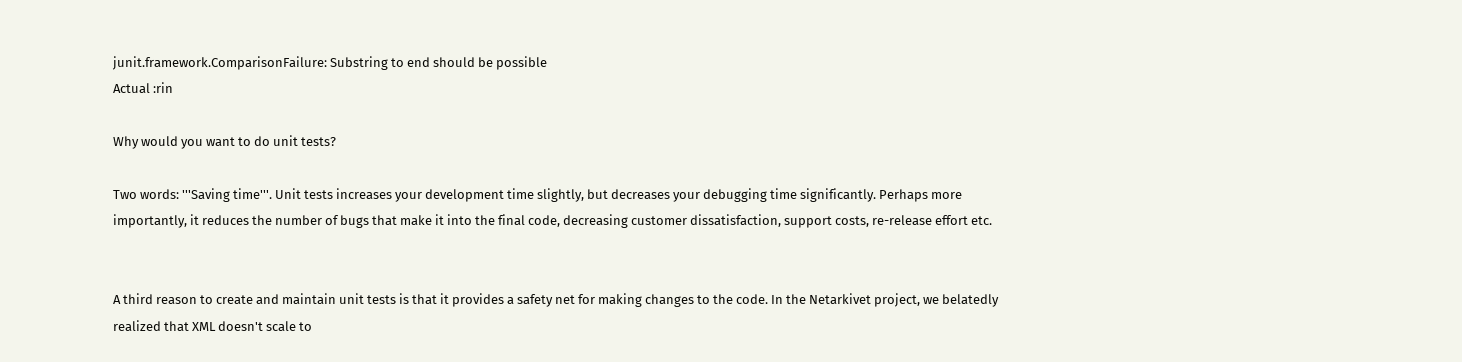junit.framework.ComparisonFailure: Substring to end should be possible
Actual :rin

Why would you want to do unit tests?

Two words: '''Saving time'''. Unit tests increases your development time slightly, but decreases your debugging time significantly. Perhaps more importantly, it reduces the number of bugs that make it into the final code, decreasing customer dissatisfaction, support costs, re-release effort etc.


A third reason to create and maintain unit tests is that it provides a safety net for making changes to the code. In the Netarkivet project, we belatedly realized that XML doesn't scale to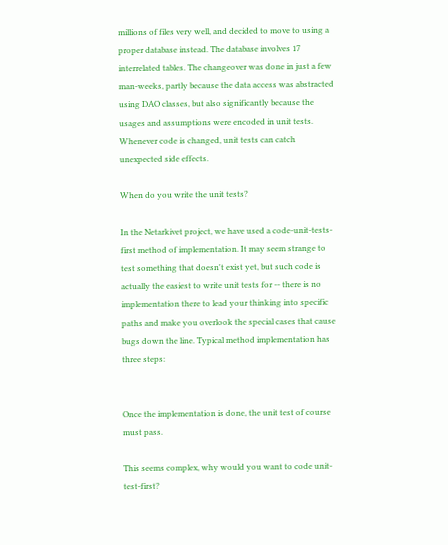millions of files very well, and decided to move to using a proper database instead. The database involves 17 interrelated tables. The changeover was done in just a few man-weeks, partly because the data access was abstracted using DAO classes, but also significantly because the usages and assumptions were encoded in unit tests. Whenever code is changed, unit tests can catch unexpected side effects.

When do you write the unit tests?

In the Netarkivet project, we have used a code-unit-tests-first method of implementation. It may seem strange to test something that doesn't exist yet, but such code is actually the easiest to write unit tests for -- there is no implementation there to lead your thinking into specific paths and make you overlook the special cases that cause bugs down the line. Typical method implementation has three steps:


Once the implementation is done, the unit test of course must pass.

This seems complex, why would you want to code unit-test-first?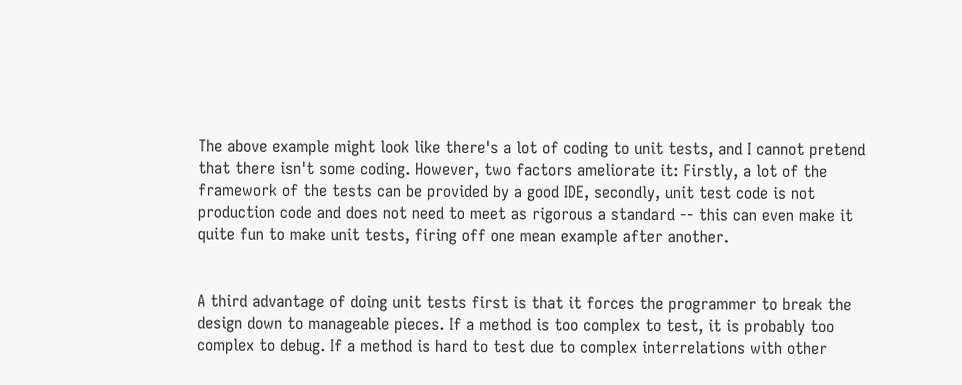The above example might look like there's a lot of coding to unit tests, and I cannot pretend that there isn't some coding. However, two factors ameliorate it: Firstly, a lot of the framework of the tests can be provided by a good IDE, secondly, unit test code is not production code and does not need to meet as rigorous a standard -- this can even make it quite fun to make unit tests, firing off one mean example after another.


A third advantage of doing unit tests first is that it forces the programmer to break the design down to manageable pieces. If a method is too complex to test, it is probably too complex to debug. If a method is hard to test due to complex interrelations with other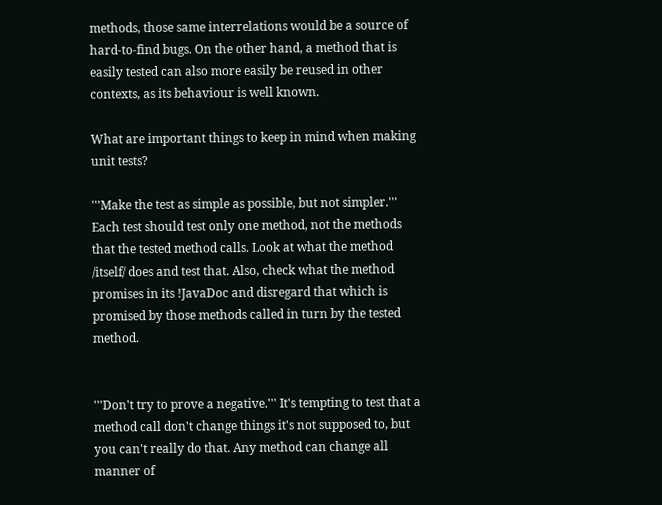methods, those same interrelations would be a source of hard-to-find bugs. On the other hand, a method that is easily tested can also more easily be reused in other contexts, as its behaviour is well known.

What are important things to keep in mind when making unit tests?

'''Make the test as simple as possible, but not simpler.''' Each test should test only one method, not the methods that the tested method calls. Look at what the method /itself/ does and test that. Also, check what the method promises in its !JavaDoc and disregard that which is promised by those methods called in turn by the tested method.


'''Don't try to prove a negative.''' It's tempting to test that a method call don't change things it's not supposed to, but you can't really do that. Any method can change all manner of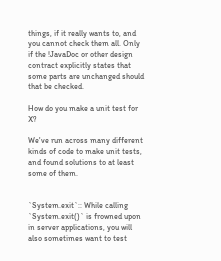things, if it really wants to, and you cannot check them all. Only if the !JavaDoc or other design contract explicitly states that some parts are unchanged should that be checked.

How do you make a unit test for X?

We've run across many different kinds of code to make unit tests, and found solutions to at least some of them.


`System.exit`:: While calling `System.exit()` is frowned upon in server applications, you will also sometimes want to test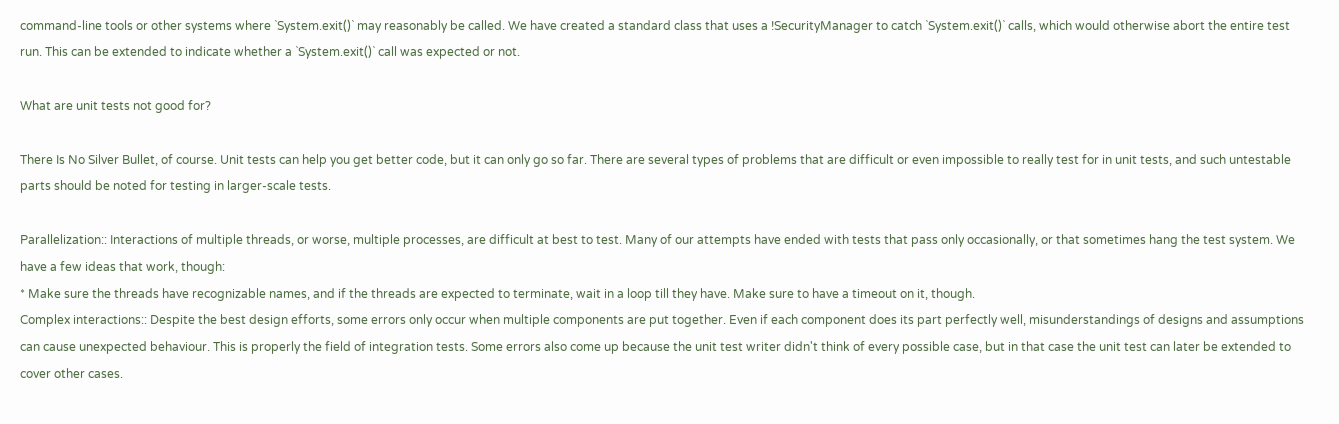command-line tools or other systems where `System.exit()` may reasonably be called. We have created a standard class that uses a !SecurityManager to catch `System.exit()` calls, which would otherwise abort the entire test run. This can be extended to indicate whether a `System.exit()` call was expected or not.

What are unit tests not good for?

There Is No Silver Bullet, of course. Unit tests can help you get better code, but it can only go so far. There are several types of problems that are difficult or even impossible to really test for in unit tests, and such untestable parts should be noted for testing in larger-scale tests.

Parallelization:: Interactions of multiple threads, or worse, multiple processes, are difficult at best to test. Many of our attempts have ended with tests that pass only occasionally, or that sometimes hang the test system. We have a few ideas that work, though:
* Make sure the threads have recognizable names, and if the threads are expected to terminate, wait in a loop till they have. Make sure to have a timeout on it, though.
Complex interactions:: Despite the best design efforts, some errors only occur when multiple components are put together. Even if each component does its part perfectly well, misunderstandings of designs and assumptions can cause unexpected behaviour. This is properly the field of integration tests. Some errors also come up because the unit test writer didn't think of every possible case, but in that case the unit test can later be extended to cover other cases.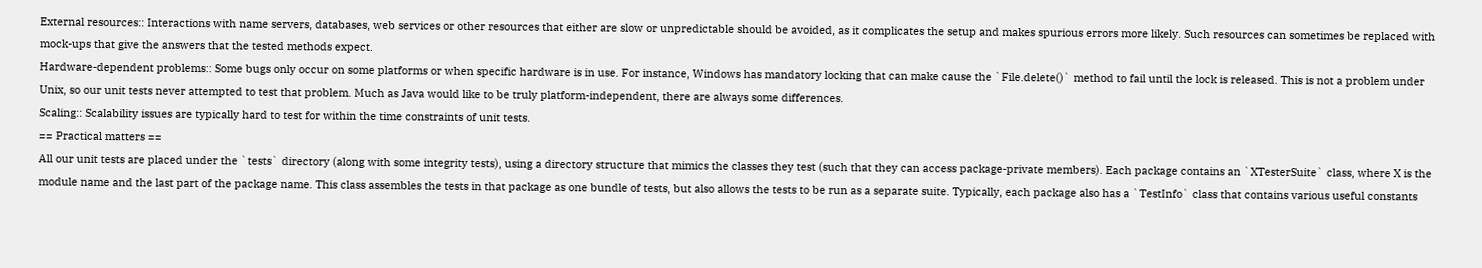External resources:: Interactions with name servers, databases, web services or other resources that either are slow or unpredictable should be avoided, as it complicates the setup and makes spurious errors more likely. Such resources can sometimes be replaced with mock-ups that give the answers that the tested methods expect.
Hardware-dependent problems:: Some bugs only occur on some platforms or when specific hardware is in use. For instance, Windows has mandatory locking that can make cause the `File.delete()` method to fail until the lock is released. This is not a problem under Unix, so our unit tests never attempted to test that problem. Much as Java would like to be truly platform-independent, there are always some differences.
Scaling:: Scalability issues are typically hard to test for within the time constraints of unit tests.
== Practical matters ==
All our unit tests are placed under the `tests` directory (along with some integrity tests), using a directory structure that mimics the classes they test (such that they can access package-private members). Each package contains an `XTesterSuite` class, where X is the module name and the last part of the package name. This class assembles the tests in that package as one bundle of tests, but also allows the tests to be run as a separate suite. Typically, each package also has a `TestInfo` class that contains various useful constants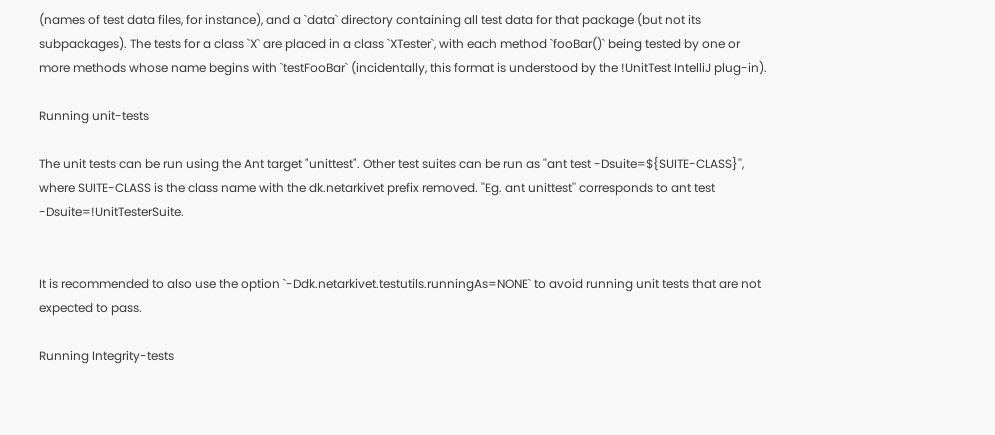(names of test data files, for instance), and a `data` directory containing all test data for that package (but not its subpackages). The tests for a class `X` are placed in a class `XTester`, with each method `fooBar()` being tested by one or more methods whose name begins with `testFooBar` (incidentally, this format is understood by the !UnitTest IntelliJ plug-in).

Running unit-tests

The unit tests can be run using the Ant target "unittest". Other test suites can be run as ''ant test -Dsuite=${SUITE-CLASS}'', where SUITE-CLASS is the class name with the dk.netarkivet prefix removed. ''Eg. ant unittest'' corresponds to ant test -Dsuite=!UnitTesterSuite.


It is recommended to also use the option `-Ddk.netarkivet.testutils.runningAs=NONE` to avoid running unit tests that are not expected to pass.

Running Integrity-tests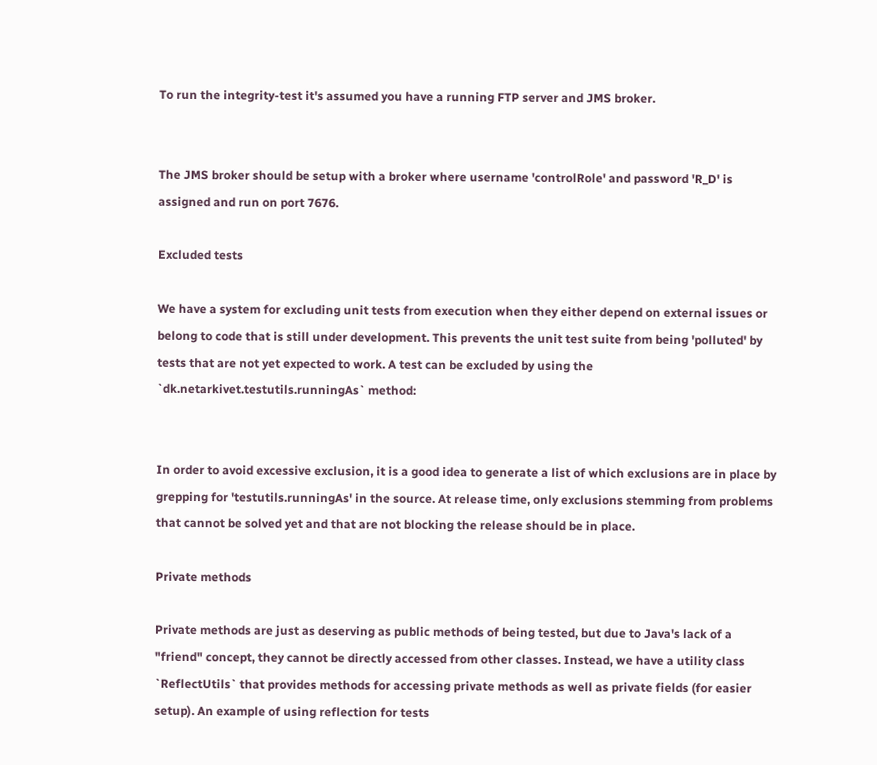To run the integrity-test it's assumed you have a running FTP server and JMS broker.


The JMS broker should be setup with a broker where username 'controlRole' and password 'R_D' is assigned and run on port 7676.

Excluded tests

We have a system for excluding unit tests from execution when they either depend on external issues or belong to code that is still under development. This prevents the unit test suite from being 'polluted' by tests that are not yet expected to work. A test can be excluded by using the `dk.netarkivet.testutils.runningAs` method:


In order to avoid excessive exclusion, it is a good idea to generate a list of which exclusions are in place by grepping for 'testutils.runningAs' in the source. At release time, only exclusions stemming from problems that cannot be solved yet and that are not blocking the release should be in place.

Private methods

Private methods are just as deserving as public methods of being tested, but due to Java's lack of a "friend" concept, they cannot be directly accessed from other classes. Instead, we have a utility class `ReflectUtils` that provides methods for accessing private methods as well as private fields (for easier setup). An example of using reflection for tests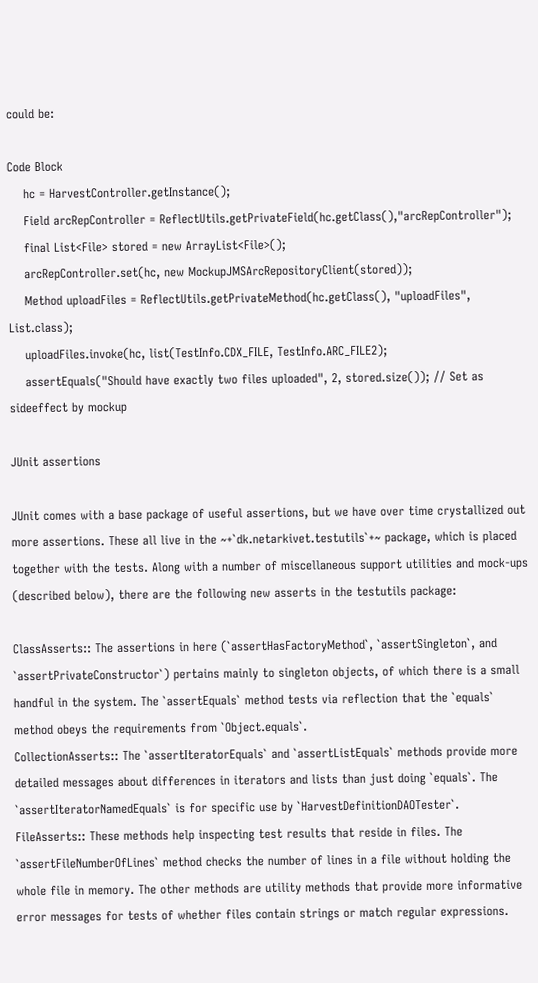could be:

Code Block
    hc = HarvestController.getInstance();
    Field arcRepController = ReflectUtils.getPrivateField(hc.getClass(),"arcRepController");
    final List<File> stored = new ArrayList<File>();
    arcRepController.set(hc, new MockupJMSArcRepositoryClient(stored));
    Method uploadFiles = ReflectUtils.getPrivateMethod(hc.getClass(), "uploadFiles", List.class);
    uploadFiles.invoke(hc, list(TestInfo.CDX_FILE, TestInfo.ARC_FILE2);
    assertEquals("Should have exactly two files uploaded", 2, stored.size()); // Set as sideeffect by mockup

JUnit assertions

JUnit comes with a base package of useful assertions, but we have over time crystallized out more assertions. These all live in the ~+`dk.netarkivet.testutils`+~ package, which is placed together with the tests. Along with a number of miscellaneous support utilities and mock-ups (described below), there are the following new asserts in the testutils package:

ClassAsserts:: The assertions in here (`assertHasFactoryMethod`, `assertSingleton`, and `assertPrivateConstructor`) pertains mainly to singleton objects, of which there is a small handful in the system. The `assertEquals` method tests via reflection that the `equals` method obeys the requirements from `Object.equals`.
CollectionAsserts:: The `assertIteratorEquals` and `assertListEquals` methods provide more detailed messages about differences in iterators and lists than just doing `equals`. The `assertIteratorNamedEquals` is for specific use by `HarvestDefinitionDAOTester`.
FileAsserts:: These methods help inspecting test results that reside in files. The `assertFileNumberOfLines` method checks the number of lines in a file without holding the whole file in memory. The other methods are utility methods that provide more informative error messages for tests of whether files contain strings or match regular expressions.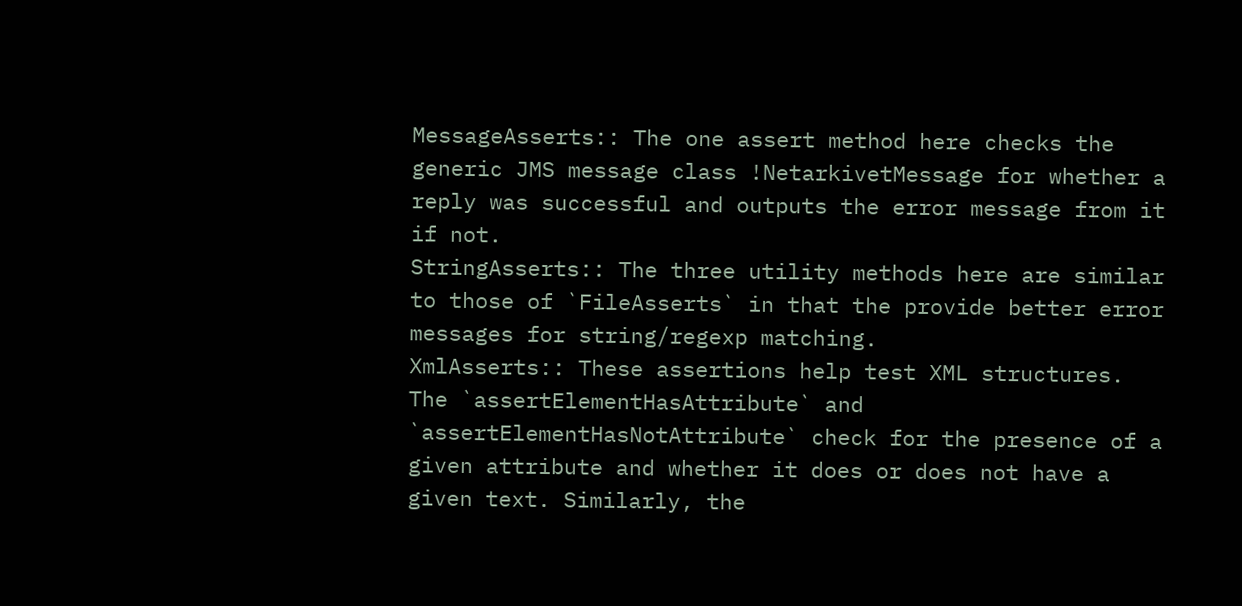MessageAsserts:: The one assert method here checks the generic JMS message class !NetarkivetMessage for whether a reply was successful and outputs the error message from it if not.
StringAsserts:: The three utility methods here are similar to those of `FileAsserts` in that the provide better error messages for string/regexp matching.
XmlAsserts:: These assertions help test XML structures. The `assertElementHasAttribute` and `assertElementHasNotAttribute` check for the presence of a given attribute and whether it does or does not have a given text. Similarly, the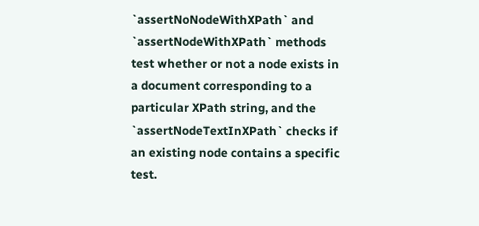`assertNoNodeWithXPath` and `assertNodeWithXPath` methods test whether or not a node exists in a document corresponding to a particular XPath string, and the `assertNodeTextInXPath` checks if an existing node contains a specific test.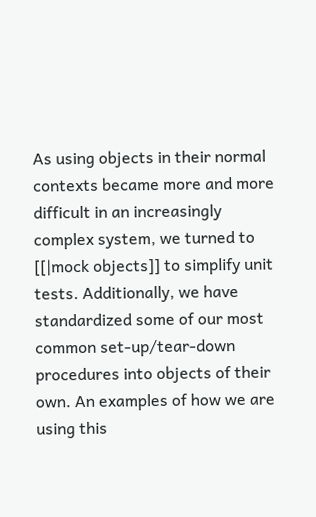As using objects in their normal contexts became more and more difficult in an increasingly complex system, we turned to [[|mock objects]] to simplify unit tests. Additionally, we have standardized some of our most common set-up/tear-down procedures into objects of their own. An examples of how we are using this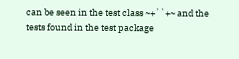can be seen in the test class ~+``+~ and the tests found in the test package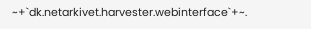~+`dk.netarkivet.harvester.webinterface`+~.